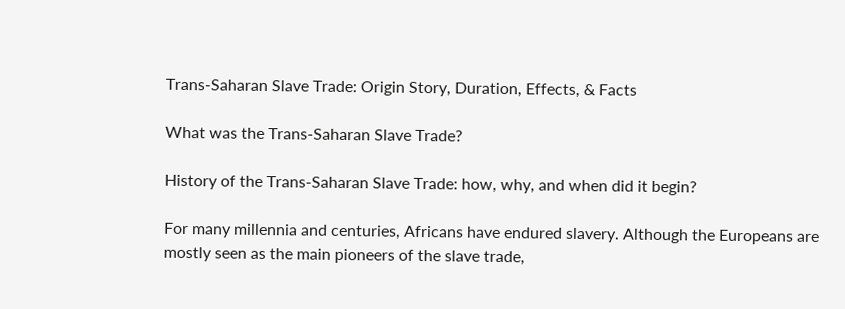Trans-Saharan Slave Trade: Origin Story, Duration, Effects, & Facts

What was the Trans-Saharan Slave Trade?

History of the Trans-Saharan Slave Trade: how, why, and when did it begin?

For many millennia and centuries, Africans have endured slavery. Although the Europeans are mostly seen as the main pioneers of the slave trade,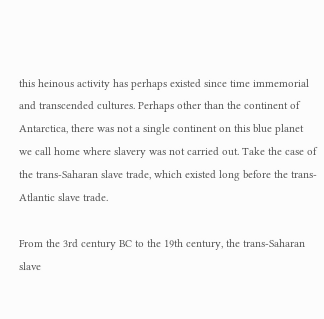this heinous activity has perhaps existed since time immemorial and transcended cultures. Perhaps other than the continent of Antarctica, there was not a single continent on this blue planet we call home where slavery was not carried out. Take the case of the trans-Saharan slave trade, which existed long before the trans-Atlantic slave trade.

From the 3rd century BC to the 19th century, the trans-Saharan slave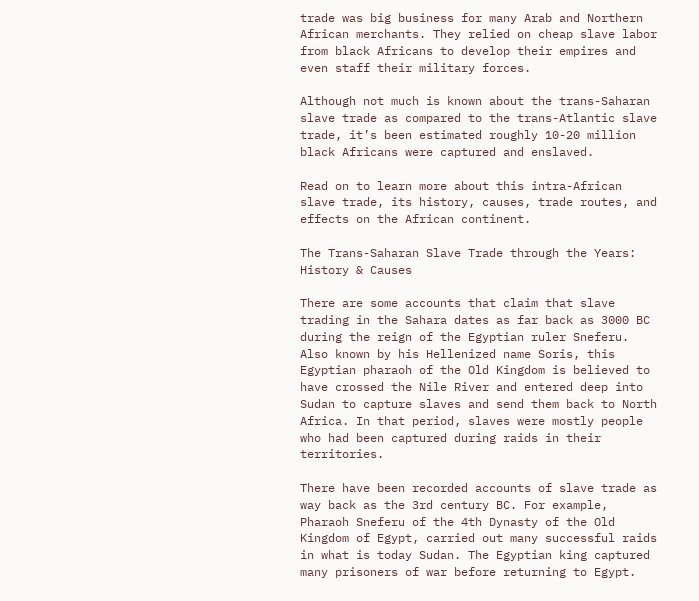trade was big business for many Arab and Northern African merchants. They relied on cheap slave labor from black Africans to develop their empires and even staff their military forces.

Although not much is known about the trans-Saharan slave trade as compared to the trans-Atlantic slave trade, it’s been estimated roughly 10-20 million black Africans were captured and enslaved.

Read on to learn more about this intra-African slave trade, its history, causes, trade routes, and effects on the African continent.

The Trans-Saharan Slave Trade through the Years: History & Causes

There are some accounts that claim that slave trading in the Sahara dates as far back as 3000 BC during the reign of the Egyptian ruler Sneferu. Also known by his Hellenized name Soris, this Egyptian pharaoh of the Old Kingdom is believed to have crossed the Nile River and entered deep into Sudan to capture slaves and send them back to North Africa. In that period, slaves were mostly people who had been captured during raids in their territories.

There have been recorded accounts of slave trade as way back as the 3rd century BC. For example, Pharaoh Sneferu of the 4th Dynasty of the Old Kingdom of Egypt, carried out many successful raids in what is today Sudan. The Egyptian king captured many prisoners of war before returning to Egypt.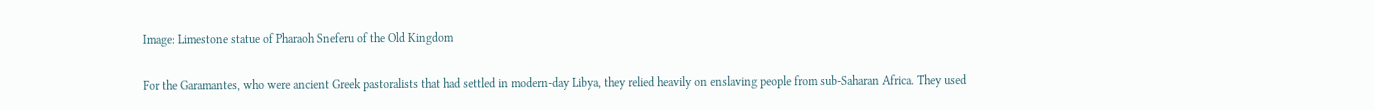Image: Limestone statue of Pharaoh Sneferu of the Old Kingdom

For the Garamantes, who were ancient Greek pastoralists that had settled in modern-day Libya, they relied heavily on enslaving people from sub-Saharan Africa. They used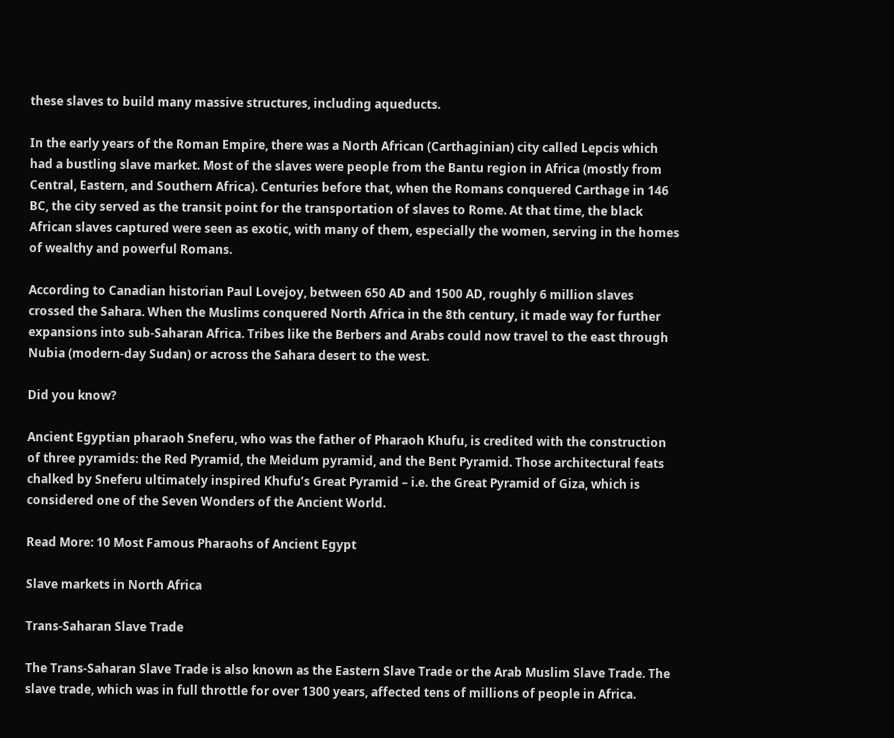these slaves to build many massive structures, including aqueducts.

In the early years of the Roman Empire, there was a North African (Carthaginian) city called Lepcis which had a bustling slave market. Most of the slaves were people from the Bantu region in Africa (mostly from Central, Eastern, and Southern Africa). Centuries before that, when the Romans conquered Carthage in 146 BC, the city served as the transit point for the transportation of slaves to Rome. At that time, the black African slaves captured were seen as exotic, with many of them, especially the women, serving in the homes of wealthy and powerful Romans.

According to Canadian historian Paul Lovejoy, between 650 AD and 1500 AD, roughly 6 million slaves crossed the Sahara. When the Muslims conquered North Africa in the 8th century, it made way for further expansions into sub-Saharan Africa. Tribes like the Berbers and Arabs could now travel to the east through Nubia (modern-day Sudan) or across the Sahara desert to the west.

Did you know?

Ancient Egyptian pharaoh Sneferu, who was the father of Pharaoh Khufu, is credited with the construction of three pyramids: the Red Pyramid, the Meidum pyramid, and the Bent Pyramid. Those architectural feats chalked by Sneferu ultimately inspired Khufu’s Great Pyramid – i.e. the Great Pyramid of Giza, which is considered one of the Seven Wonders of the Ancient World.

Read More: 10 Most Famous Pharaohs of Ancient Egypt

Slave markets in North Africa

Trans-Saharan Slave Trade

The Trans-Saharan Slave Trade is also known as the Eastern Slave Trade or the Arab Muslim Slave Trade. The slave trade, which was in full throttle for over 1300 years, affected tens of millions of people in Africa.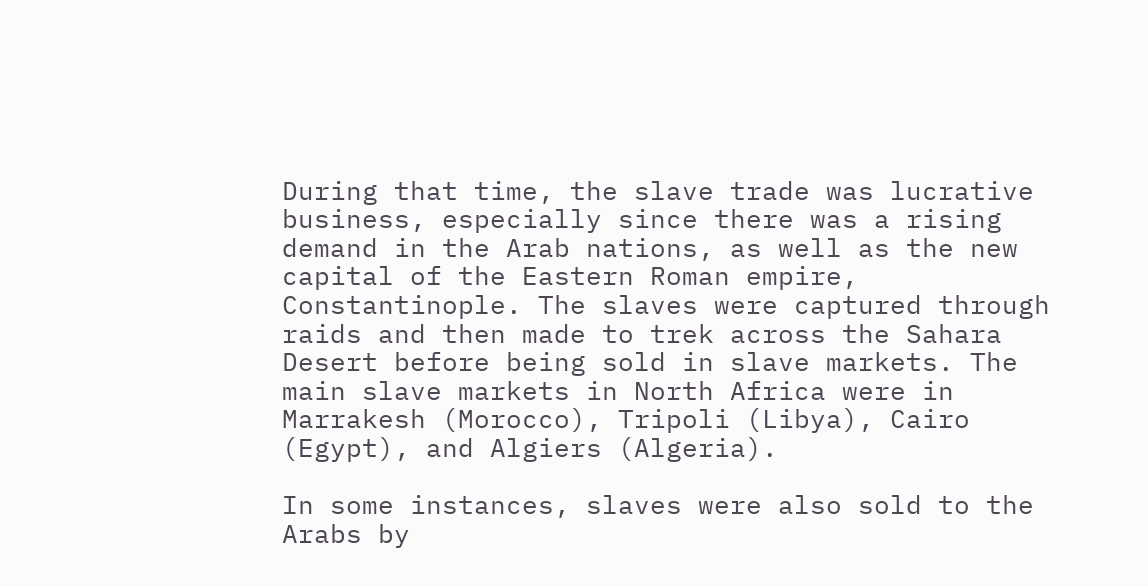During that time, the slave trade was lucrative business, especially since there was a rising demand in the Arab nations, as well as the new capital of the Eastern Roman empire, Constantinople. The slaves were captured through raids and then made to trek across the Sahara Desert before being sold in slave markets. The main slave markets in North Africa were in Marrakesh (Morocco), Tripoli (Libya), Cairo (Egypt), and Algiers (Algeria).

In some instances, slaves were also sold to the Arabs by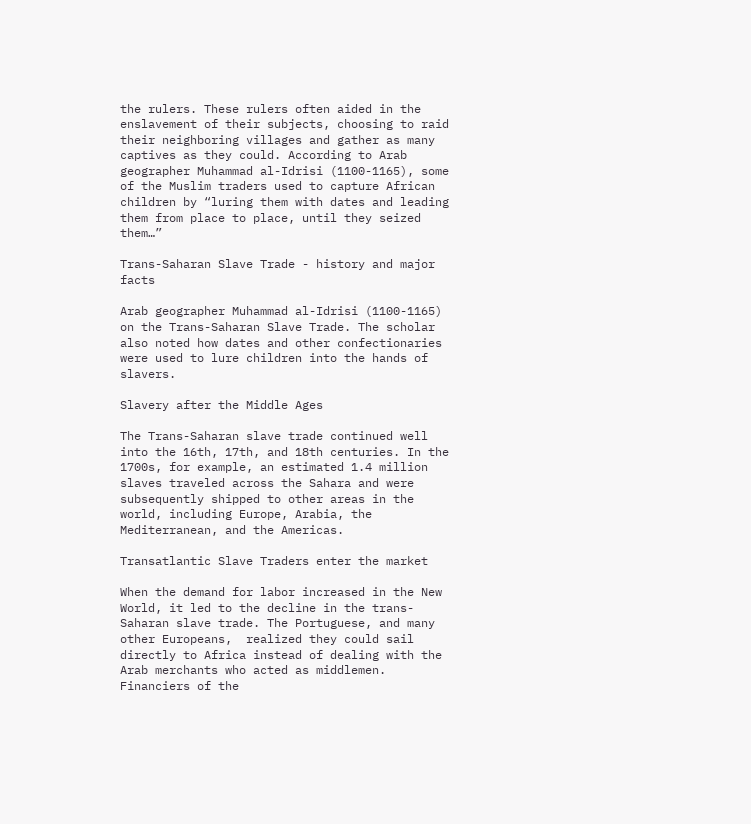the rulers. These rulers often aided in the enslavement of their subjects, choosing to raid their neighboring villages and gather as many captives as they could. According to Arab geographer Muhammad al-Idrisi (1100-1165), some of the Muslim traders used to capture African children by “luring them with dates and leading them from place to place, until they seized them…”

Trans-Saharan Slave Trade - history and major facts

Arab geographer Muhammad al-Idrisi (1100-1165) on the Trans-Saharan Slave Trade. The scholar also noted how dates and other confectionaries were used to lure children into the hands of slavers.

Slavery after the Middle Ages

The Trans-Saharan slave trade continued well into the 16th, 17th, and 18th centuries. In the 1700s, for example, an estimated 1.4 million slaves traveled across the Sahara and were subsequently shipped to other areas in the world, including Europe, Arabia, the Mediterranean, and the Americas.

Transatlantic Slave Traders enter the market

When the demand for labor increased in the New World, it led to the decline in the trans-Saharan slave trade. The Portuguese, and many other Europeans,  realized they could sail directly to Africa instead of dealing with the Arab merchants who acted as middlemen. Financiers of the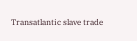Transatlantic slave trade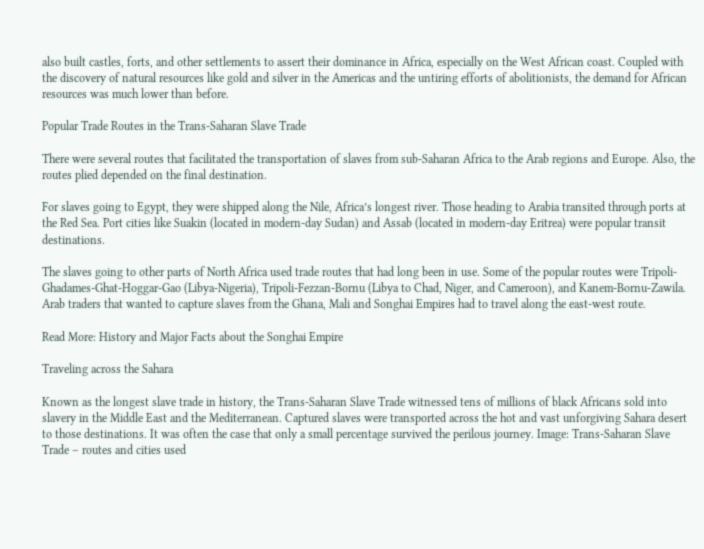also built castles, forts, and other settlements to assert their dominance in Africa, especially on the West African coast. Coupled with the discovery of natural resources like gold and silver in the Americas and the untiring efforts of abolitionists, the demand for African resources was much lower than before.

Popular Trade Routes in the Trans-Saharan Slave Trade

There were several routes that facilitated the transportation of slaves from sub-Saharan Africa to the Arab regions and Europe. Also, the routes plied depended on the final destination.

For slaves going to Egypt, they were shipped along the Nile, Africa’s longest river. Those heading to Arabia transited through ports at the Red Sea. Port cities like Suakin (located in modern-day Sudan) and Assab (located in modern-day Eritrea) were popular transit destinations.

The slaves going to other parts of North Africa used trade routes that had long been in use. Some of the popular routes were Tripoli-Ghadames-Ghat-Hoggar-Gao (Libya-Nigeria), Tripoli-Fezzan-Bornu (Libya to Chad, Niger, and Cameroon), and Kanem-Bornu-Zawila. Arab traders that wanted to capture slaves from the Ghana, Mali and Songhai Empires had to travel along the east-west route.

Read More: History and Major Facts about the Songhai Empire

Traveling across the Sahara

Known as the longest slave trade in history, the Trans-Saharan Slave Trade witnessed tens of millions of black Africans sold into slavery in the Middle East and the Mediterranean. Captured slaves were transported across the hot and vast unforgiving Sahara desert to those destinations. It was often the case that only a small percentage survived the perilous journey. Image: Trans-Saharan Slave Trade – routes and cities used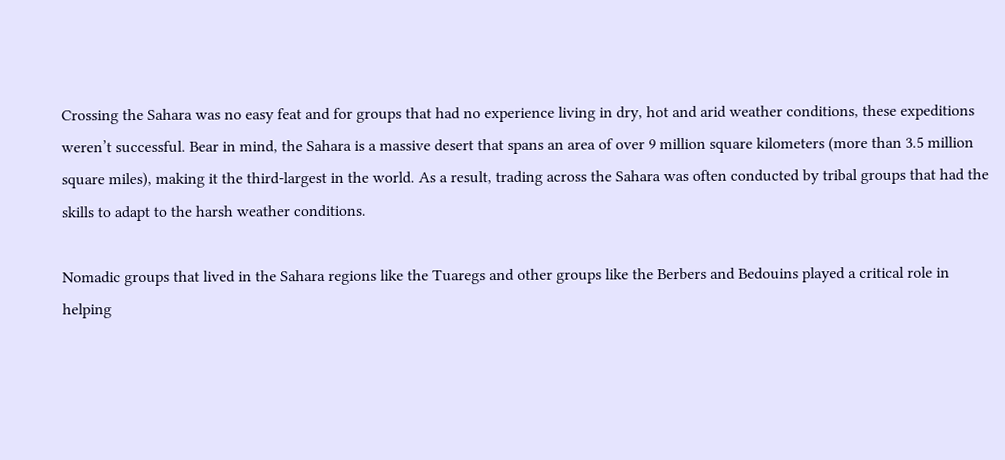Crossing the Sahara was no easy feat and for groups that had no experience living in dry, hot and arid weather conditions, these expeditions weren’t successful. Bear in mind, the Sahara is a massive desert that spans an area of over 9 million square kilometers (more than 3.5 million square miles), making it the third-largest in the world. As a result, trading across the Sahara was often conducted by tribal groups that had the skills to adapt to the harsh weather conditions.

Nomadic groups that lived in the Sahara regions like the Tuaregs and other groups like the Berbers and Bedouins played a critical role in helping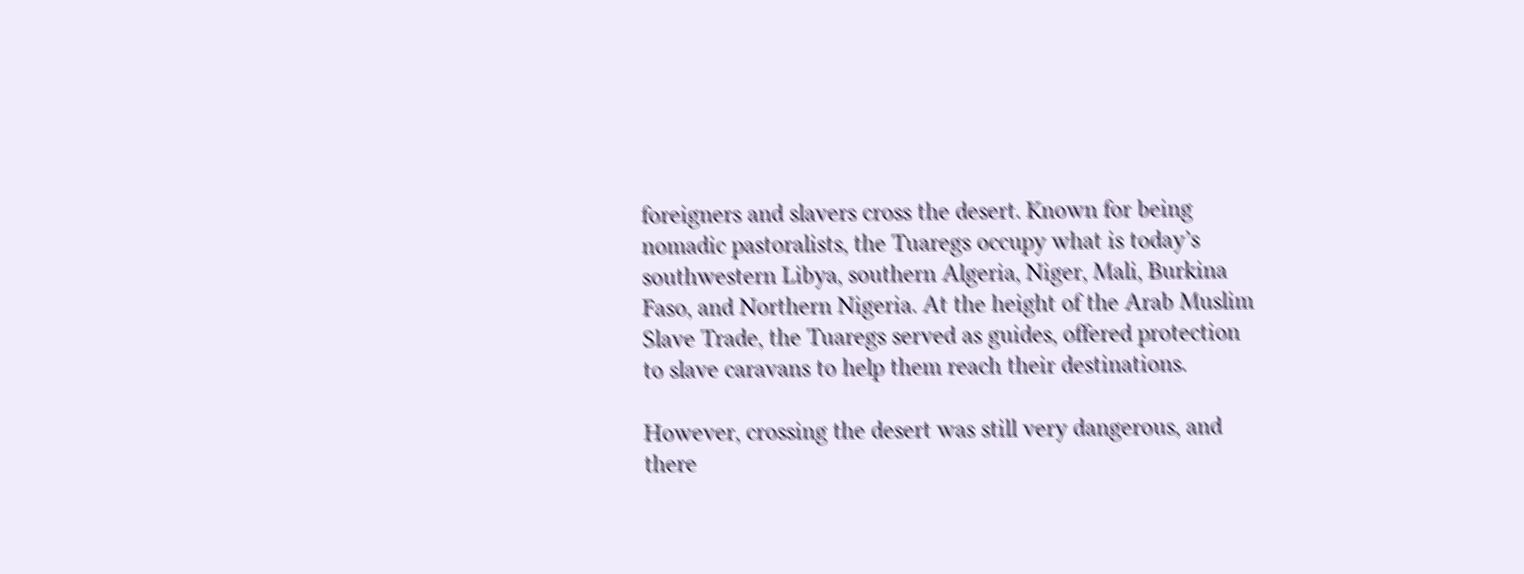foreigners and slavers cross the desert. Known for being nomadic pastoralists, the Tuaregs occupy what is today’s southwestern Libya, southern Algeria, Niger, Mali, Burkina Faso, and Northern Nigeria. At the height of the Arab Muslim Slave Trade, the Tuaregs served as guides, offered protection to slave caravans to help them reach their destinations.

However, crossing the desert was still very dangerous, and there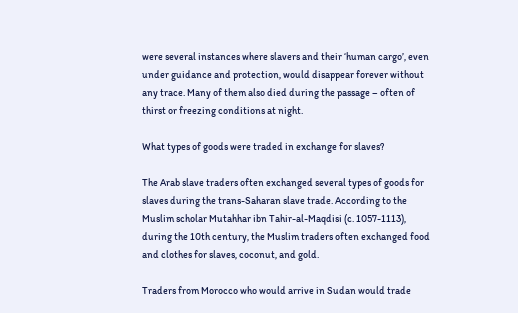were several instances where slavers and their ‘human cargo’, even under guidance and protection, would disappear forever without any trace. Many of them also died during the passage – often of thirst or freezing conditions at night.

What types of goods were traded in exchange for slaves?

The Arab slave traders often exchanged several types of goods for slaves during the trans-Saharan slave trade. According to the Muslim scholar Mutahhar ibn Tahir-al-Maqdisi (c. 1057-1113), during the 10th century, the Muslim traders often exchanged food and clothes for slaves, coconut, and gold.

Traders from Morocco who would arrive in Sudan would trade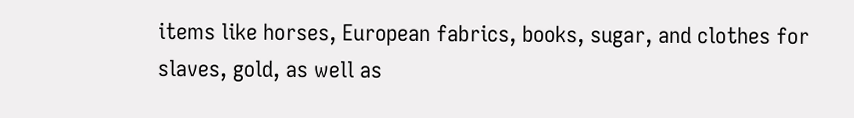items like horses, European fabrics, books, sugar, and clothes for slaves, gold, as well as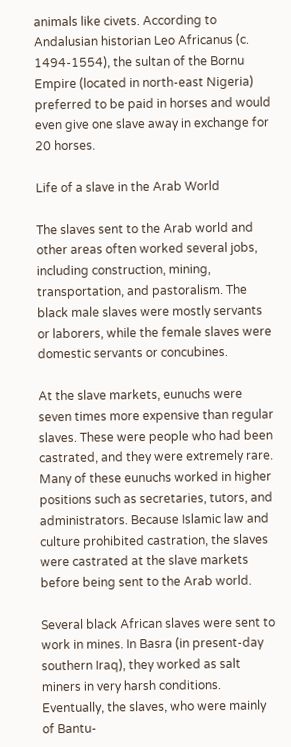animals like civets. According to Andalusian historian Leo Africanus (c. 1494-1554), the sultan of the Bornu Empire (located in north-east Nigeria) preferred to be paid in horses and would even give one slave away in exchange for 20 horses.

Life of a slave in the Arab World

The slaves sent to the Arab world and other areas often worked several jobs, including construction, mining, transportation, and pastoralism. The black male slaves were mostly servants or laborers, while the female slaves were domestic servants or concubines.

At the slave markets, eunuchs were seven times more expensive than regular slaves. These were people who had been castrated, and they were extremely rare. Many of these eunuchs worked in higher positions such as secretaries, tutors, and administrators. Because Islamic law and culture prohibited castration, the slaves were castrated at the slave markets before being sent to the Arab world.

Several black African slaves were sent to work in mines. In Basra (in present-day southern Iraq), they worked as salt miners in very harsh conditions. Eventually, the slaves, who were mainly of Bantu-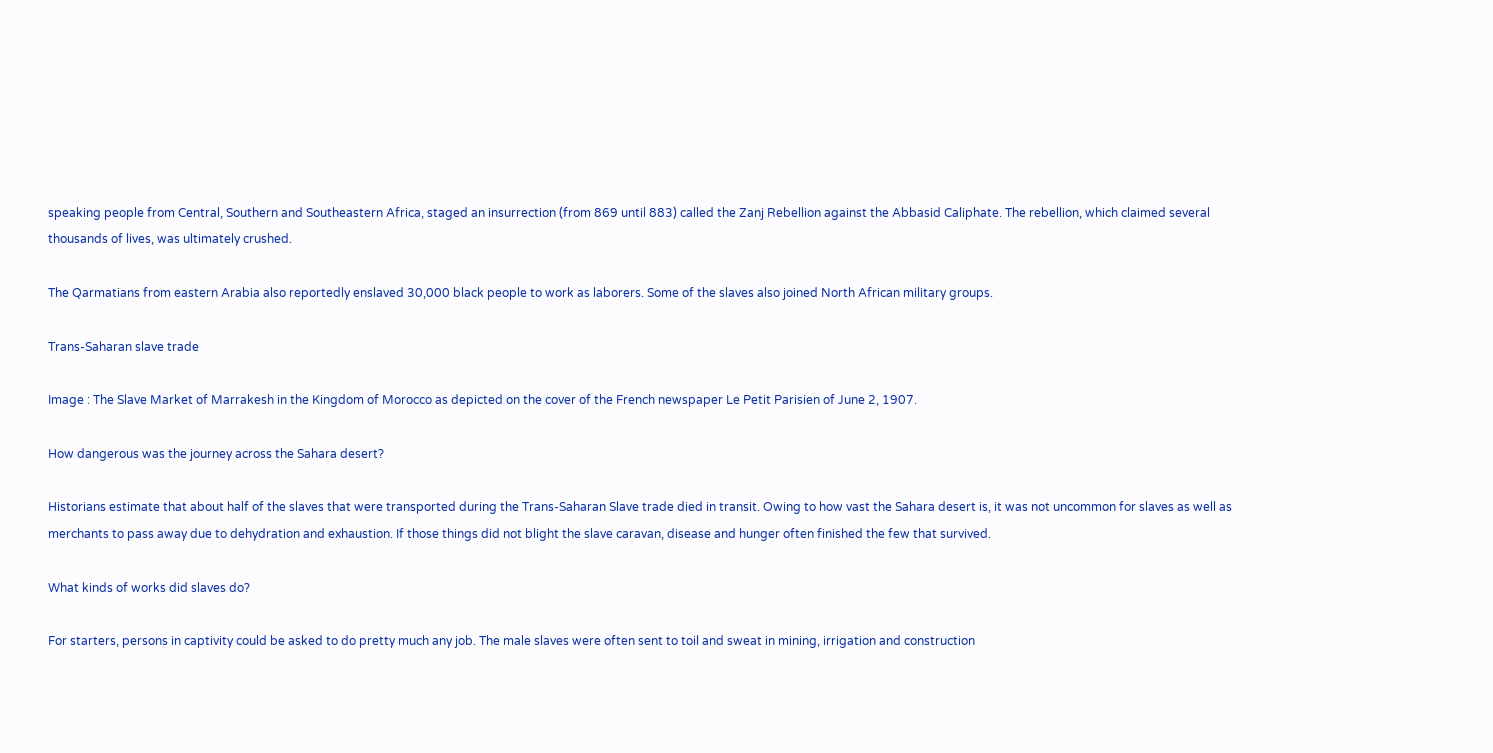speaking people from Central, Southern and Southeastern Africa, staged an insurrection (from 869 until 883) called the Zanj Rebellion against the Abbasid Caliphate. The rebellion, which claimed several thousands of lives, was ultimately crushed.

The Qarmatians from eastern Arabia also reportedly enslaved 30,000 black people to work as laborers. Some of the slaves also joined North African military groups.

Trans-Saharan slave trade

Image : The Slave Market of Marrakesh in the Kingdom of Morocco as depicted on the cover of the French newspaper Le Petit Parisien of June 2, 1907.

How dangerous was the journey across the Sahara desert?

Historians estimate that about half of the slaves that were transported during the Trans-Saharan Slave trade died in transit. Owing to how vast the Sahara desert is, it was not uncommon for slaves as well as merchants to pass away due to dehydration and exhaustion. If those things did not blight the slave caravan, disease and hunger often finished the few that survived.

What kinds of works did slaves do?

For starters, persons in captivity could be asked to do pretty much any job. The male slaves were often sent to toil and sweat in mining, irrigation and construction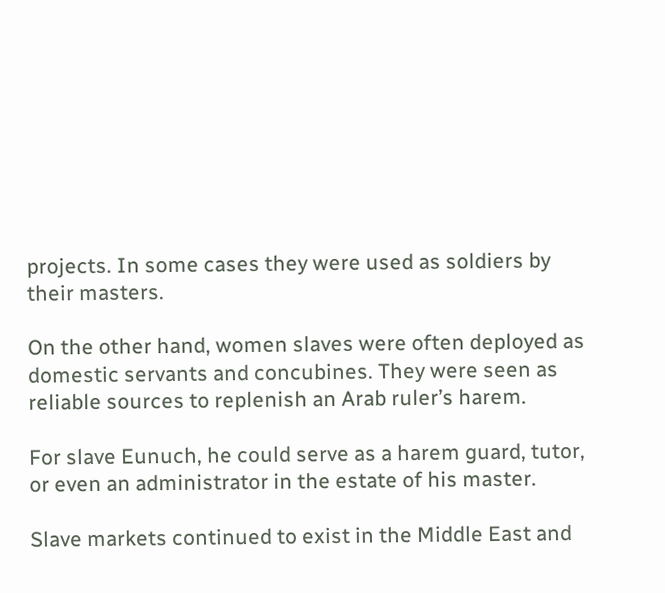projects. In some cases they were used as soldiers by their masters.

On the other hand, women slaves were often deployed as domestic servants and concubines. They were seen as reliable sources to replenish an Arab ruler’s harem.

For slave Eunuch, he could serve as a harem guard, tutor, or even an administrator in the estate of his master.

Slave markets continued to exist in the Middle East and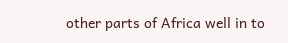other parts of Africa well in to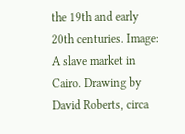the 19th and early 20th centuries. Image: A slave market in Cairo. Drawing by David Roberts, circa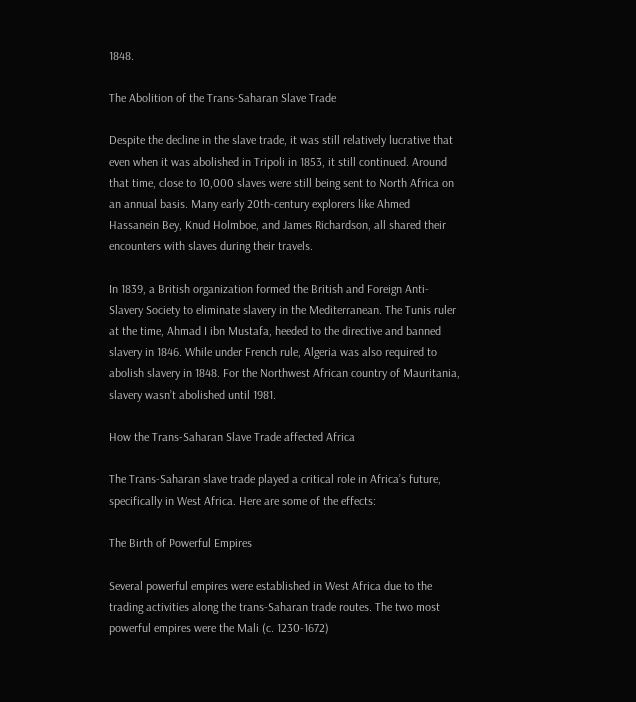1848.

The Abolition of the Trans-Saharan Slave Trade

Despite the decline in the slave trade, it was still relatively lucrative that even when it was abolished in Tripoli in 1853, it still continued. Around that time, close to 10,000 slaves were still being sent to North Africa on an annual basis. Many early 20th-century explorers like Ahmed Hassanein Bey, Knud Holmboe, and James Richardson, all shared their encounters with slaves during their travels.

In 1839, a British organization formed the British and Foreign Anti-Slavery Society to eliminate slavery in the Mediterranean. The Tunis ruler at the time, Ahmad I ibn Mustafa, heeded to the directive and banned slavery in 1846. While under French rule, Algeria was also required to abolish slavery in 1848. For the Northwest African country of Mauritania, slavery wasn’t abolished until 1981.

How the Trans-Saharan Slave Trade affected Africa

The Trans-Saharan slave trade played a critical role in Africa’s future, specifically in West Africa. Here are some of the effects:

The Birth of Powerful Empires

Several powerful empires were established in West Africa due to the trading activities along the trans-Saharan trade routes. The two most powerful empires were the Mali (c. 1230-1672)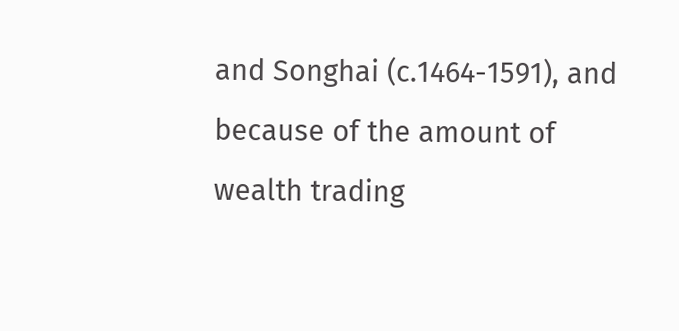and Songhai (c.1464-1591), and because of the amount of wealth trading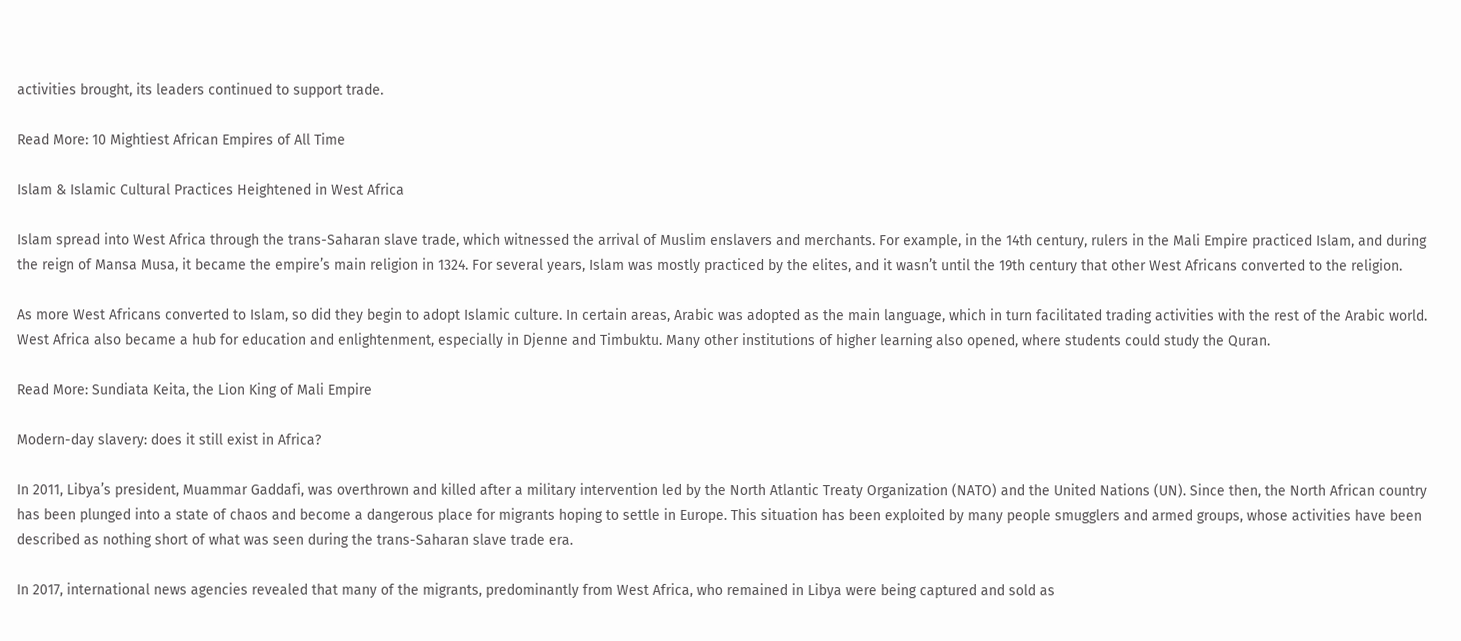activities brought, its leaders continued to support trade.

Read More: 10 Mightiest African Empires of All Time

Islam & Islamic Cultural Practices Heightened in West Africa

Islam spread into West Africa through the trans-Saharan slave trade, which witnessed the arrival of Muslim enslavers and merchants. For example, in the 14th century, rulers in the Mali Empire practiced Islam, and during the reign of Mansa Musa, it became the empire’s main religion in 1324. For several years, Islam was mostly practiced by the elites, and it wasn’t until the 19th century that other West Africans converted to the religion.

As more West Africans converted to Islam, so did they begin to adopt Islamic culture. In certain areas, Arabic was adopted as the main language, which in turn facilitated trading activities with the rest of the Arabic world. West Africa also became a hub for education and enlightenment, especially in Djenne and Timbuktu. Many other institutions of higher learning also opened, where students could study the Quran.

Read More: Sundiata Keita, the Lion King of Mali Empire

Modern-day slavery: does it still exist in Africa?

In 2011, Libya’s president, Muammar Gaddafi, was overthrown and killed after a military intervention led by the North Atlantic Treaty Organization (NATO) and the United Nations (UN). Since then, the North African country has been plunged into a state of chaos and become a dangerous place for migrants hoping to settle in Europe. This situation has been exploited by many people smugglers and armed groups, whose activities have been described as nothing short of what was seen during the trans-Saharan slave trade era.

In 2017, international news agencies revealed that many of the migrants, predominantly from West Africa, who remained in Libya were being captured and sold as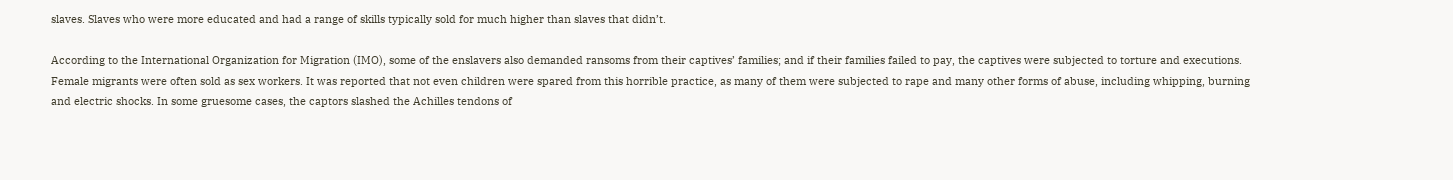slaves. Slaves who were more educated and had a range of skills typically sold for much higher than slaves that didn’t.

According to the International Organization for Migration (IMO), some of the enslavers also demanded ransoms from their captives’ families; and if their families failed to pay, the captives were subjected to torture and executions. Female migrants were often sold as sex workers. It was reported that not even children were spared from this horrible practice, as many of them were subjected to rape and many other forms of abuse, including whipping, burning and electric shocks. In some gruesome cases, the captors slashed the Achilles tendons of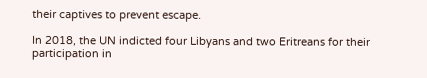their captives to prevent escape.

In 2018, the UN indicted four Libyans and two Eritreans for their participation in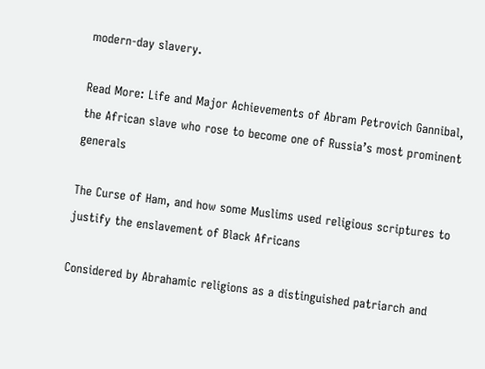modern-day slavery.

Read More: Life and Major Achievements of Abram Petrovich Gannibal, the African slave who rose to become one of Russia’s most prominent generals

The Curse of Ham, and how some Muslims used religious scriptures to justify the enslavement of Black Africans

Considered by Abrahamic religions as a distinguished patriarch and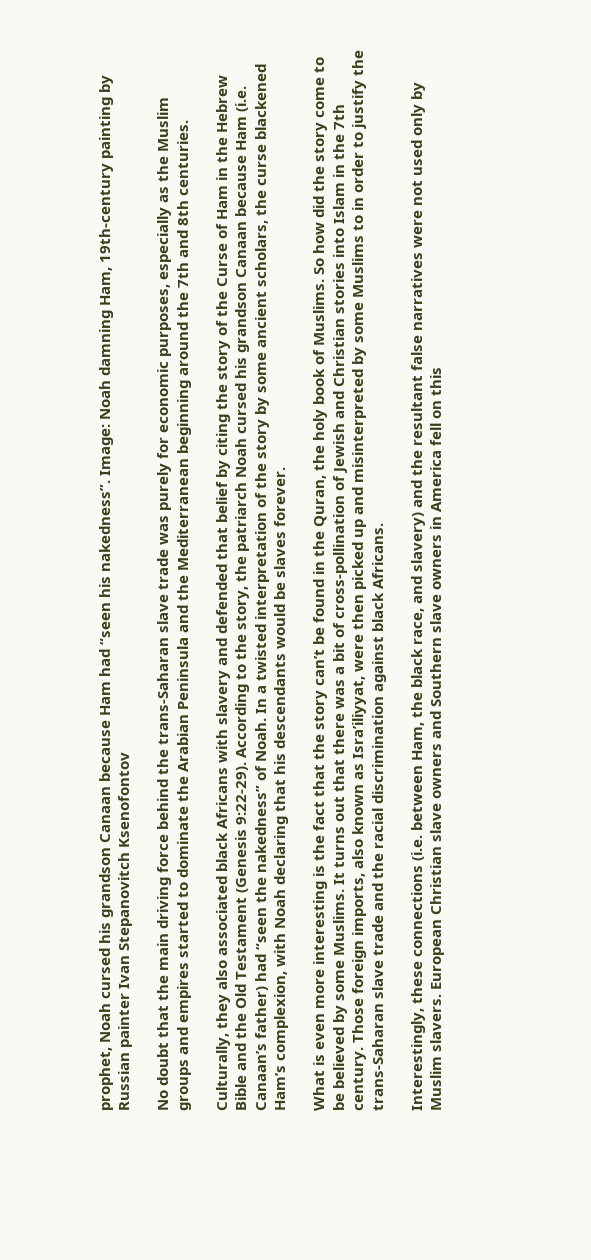prophet, Noah cursed his grandson Canaan because Ham had “seen his nakedness”. Image: Noah damning Ham, 19th-century painting by Russian painter Ivan Stepanovitch Ksenofontov

No doubt that the main driving force behind the trans-Saharan slave trade was purely for economic purposes, especially as the Muslim groups and empires started to dominate the Arabian Peninsula and the Mediterranean beginning around the 7th and 8th centuries.

Culturally, they also associated black Africans with slavery and defended that belief by citing the story of the Curse of Ham in the Hebrew Bible and the Old Testament (Genesis 9:22-29). According to the story, the patriarch Noah cursed his grandson Canaan because Ham (i.e. Canaan’s father) had “seen the nakedness” of Noah. In a twisted interpretation of the story by some ancient scholars, the curse blackened Ham’s complexion, with Noah declaring that his descendants would be slaves forever.

What is even more interesting is the fact that the story can’t be found in the Quran, the holy book of Muslims. So how did the story come to be believed by some Muslims. It turns out that there was a bit of cross-pollination of Jewish and Christian stories into Islam in the 7th century. Those foreign imports, also known as Isra’iliyyat, were then picked up and misinterpreted by some Muslims to in order to justify the trans-Saharan slave trade and the racial discrimination against black Africans.

Interestingly, these connections (i.e. between Ham, the black race, and slavery) and the resultant false narratives were not used only by Muslim slavers. European Christian slave owners and Southern slave owners in America fell on this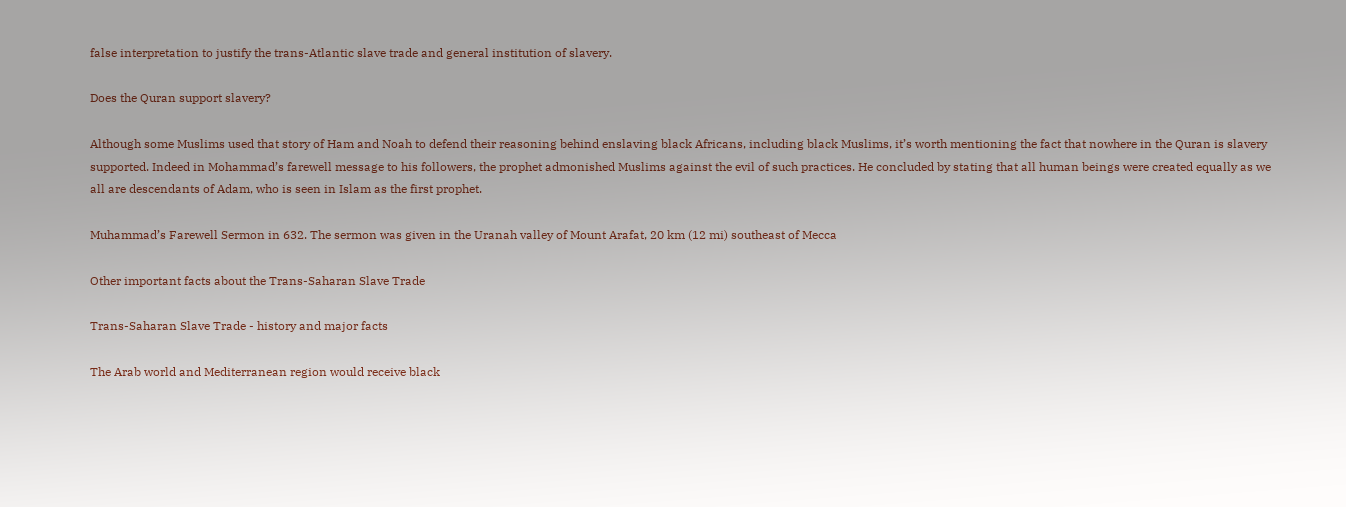false interpretation to justify the trans-Atlantic slave trade and general institution of slavery.

Does the Quran support slavery?

Although some Muslims used that story of Ham and Noah to defend their reasoning behind enslaving black Africans, including black Muslims, it’s worth mentioning the fact that nowhere in the Quran is slavery supported. Indeed in Mohammad’s farewell message to his followers, the prophet admonished Muslims against the evil of such practices. He concluded by stating that all human beings were created equally as we all are descendants of Adam, who is seen in Islam as the first prophet.

Muhammad’s Farewell Sermon in 632. The sermon was given in the Uranah valley of Mount Arafat, 20 km (12 mi) southeast of Mecca

Other important facts about the Trans-Saharan Slave Trade

Trans-Saharan Slave Trade - history and major facts

The Arab world and Mediterranean region would receive black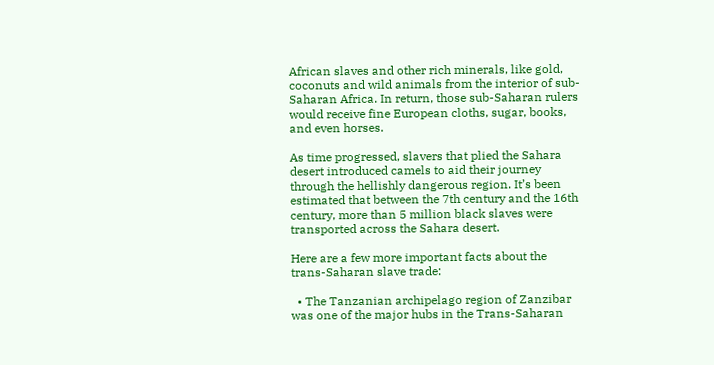African slaves and other rich minerals, like gold, coconuts and wild animals from the interior of sub-Saharan Africa. In return, those sub-Saharan rulers would receive fine European cloths, sugar, books, and even horses.

As time progressed, slavers that plied the Sahara desert introduced camels to aid their journey through the hellishly dangerous region. It’s been estimated that between the 7th century and the 16th century, more than 5 million black slaves were transported across the Sahara desert.

Here are a few more important facts about the trans-Saharan slave trade:

  • The Tanzanian archipelago region of Zanzibar was one of the major hubs in the Trans-Saharan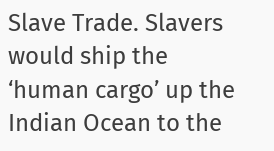Slave Trade. Slavers would ship the ‘human cargo’ up the Indian Ocean to the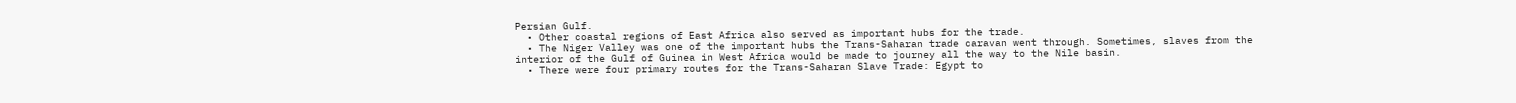Persian Gulf.
  • Other coastal regions of East Africa also served as important hubs for the trade.
  • The Niger Valley was one of the important hubs the Trans-Saharan trade caravan went through. Sometimes, slaves from the interior of the Gulf of Guinea in West Africa would be made to journey all the way to the Nile basin.
  • There were four primary routes for the Trans-Saharan Slave Trade: Egypt to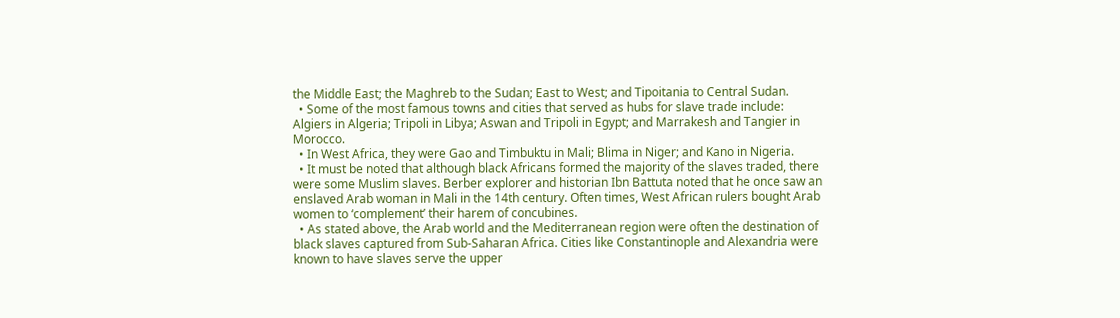the Middle East; the Maghreb to the Sudan; East to West; and Tipoitania to Central Sudan.
  • Some of the most famous towns and cities that served as hubs for slave trade include: Algiers in Algeria; Tripoli in Libya; Aswan and Tripoli in Egypt; and Marrakesh and Tangier in Morocco.
  • In West Africa, they were Gao and Timbuktu in Mali; Blima in Niger; and Kano in Nigeria.
  • It must be noted that although black Africans formed the majority of the slaves traded, there were some Muslim slaves. Berber explorer and historian Ibn Battuta noted that he once saw an enslaved Arab woman in Mali in the 14th century. Often times, West African rulers bought Arab women to ‘complement’ their harem of concubines.
  • As stated above, the Arab world and the Mediterranean region were often the destination of black slaves captured from Sub-Saharan Africa. Cities like Constantinople and Alexandria were known to have slaves serve the upper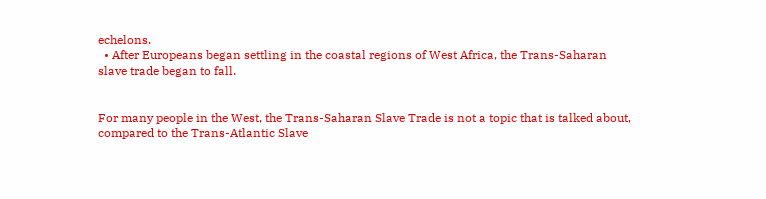echelons.
  • After Europeans began settling in the coastal regions of West Africa, the Trans-Saharan slave trade began to fall.


For many people in the West, the Trans-Saharan Slave Trade is not a topic that is talked about, compared to the Trans-Atlantic Slave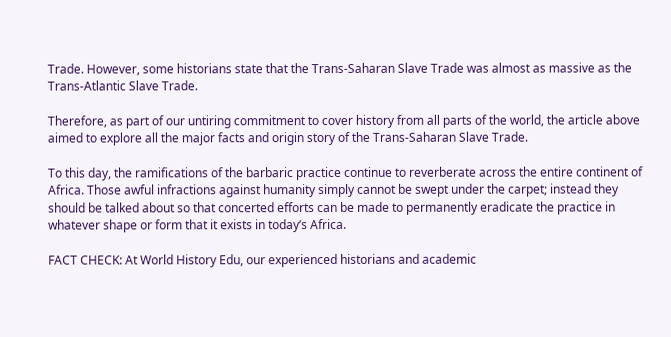Trade. However, some historians state that the Trans-Saharan Slave Trade was almost as massive as the Trans-Atlantic Slave Trade.

Therefore, as part of our untiring commitment to cover history from all parts of the world, the article above aimed to explore all the major facts and origin story of the Trans-Saharan Slave Trade.

To this day, the ramifications of the barbaric practice continue to reverberate across the entire continent of Africa. Those awful infractions against humanity simply cannot be swept under the carpet; instead they should be talked about so that concerted efforts can be made to permanently eradicate the practice in whatever shape or form that it exists in today’s Africa.

FACT CHECK: At World History Edu, our experienced historians and academic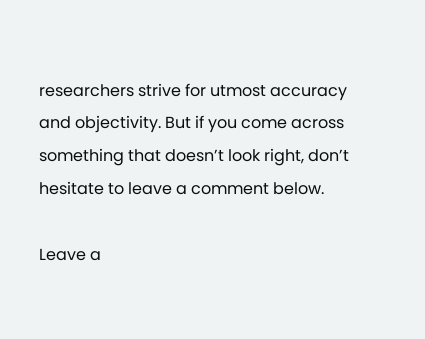researchers strive for utmost accuracy and objectivity. But if you come across something that doesn’t look right, don’t hesitate to leave a comment below.

Leave a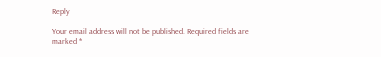Reply

Your email address will not be published. Required fields are marked *